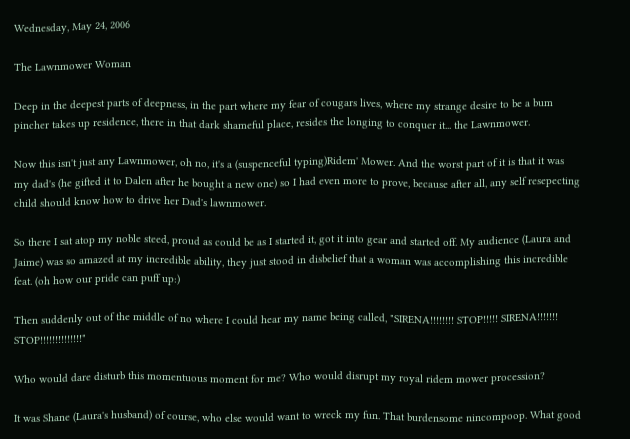Wednesday, May 24, 2006

The Lawnmower Woman

Deep in the deepest parts of deepness, in the part where my fear of cougars lives, where my strange desire to be a bum pincher takes up residence, there in that dark shameful place, resides the longing to conquer it... the Lawnmower.

Now this isn't just any Lawnmower, oh no, it's a (suspenceful typing)Ridem' Mower. And the worst part of it is that it was my dad's (he gifted it to Dalen after he bought a new one) so I had even more to prove, because after all, any self resepecting child should know how to drive her Dad's lawnmower.

So there I sat atop my noble steed, proud as could be as I started it, got it into gear and started off. My audience (Laura and Jaime) was so amazed at my incredible ability, they just stood in disbelief that a woman was accomplishing this incredible feat. (oh how our pride can puff up:)

Then suddenly out of the middle of no where I could hear my name being called, "SIRENA!!!!!!!! STOP!!!!! SIRENA!!!!!!! STOP!!!!!!!!!!!!!!"

Who would dare disturb this momentuous moment for me? Who would disrupt my royal ridem mower procession?

It was Shane (Laura's husband) of course, who else would want to wreck my fun. That burdensome nincompoop. What good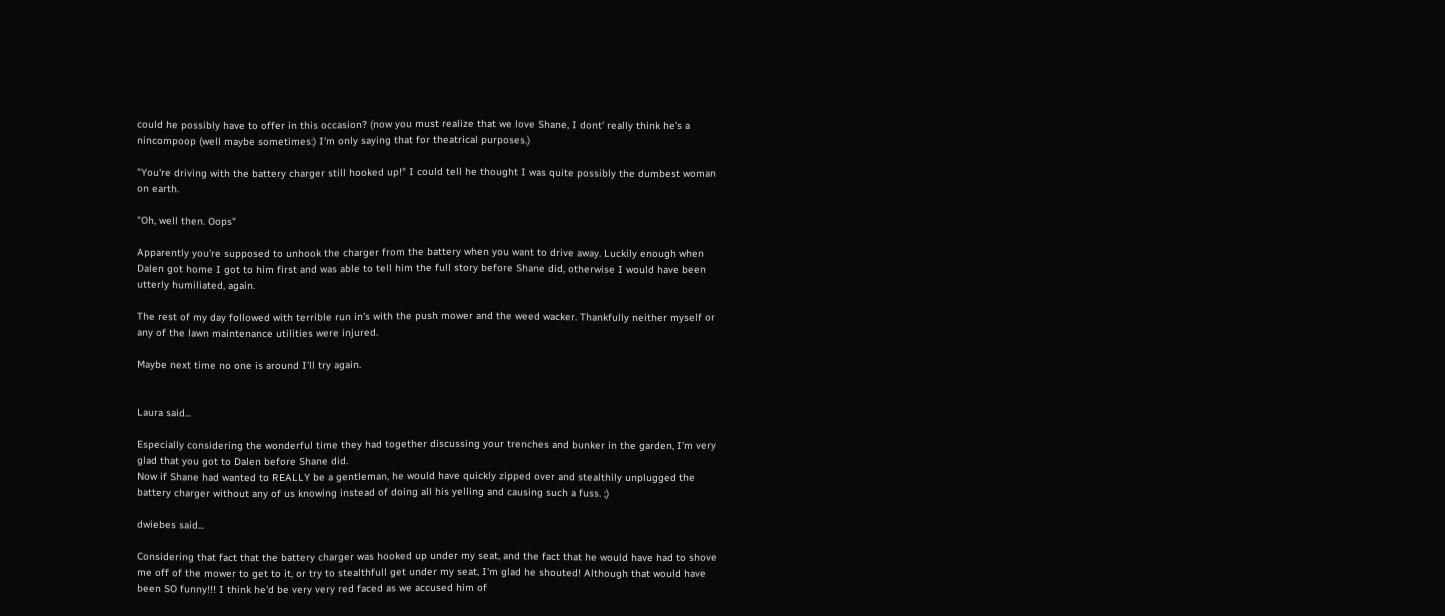could he possibly have to offer in this occasion? (now you must realize that we love Shane, I dont' really think he's a nincompoop (well maybe sometimes:) I'm only saying that for theatrical purposes.)

"You're driving with the battery charger still hooked up!" I could tell he thought I was quite possibly the dumbest woman on earth.

"Oh, well then. Oops"

Apparently you're supposed to unhook the charger from the battery when you want to drive away. Luckily enough when Dalen got home I got to him first and was able to tell him the full story before Shane did, otherwise I would have been utterly humiliated, again.

The rest of my day followed with terrible run in's with the push mower and the weed wacker. Thankfully neither myself or any of the lawn maintenance utilities were injured.

Maybe next time no one is around I'll try again.


Laura said...

Especially considering the wonderful time they had together discussing your trenches and bunker in the garden, I'm very glad that you got to Dalen before Shane did.
Now if Shane had wanted to REALLY be a gentleman, he would have quickly zipped over and stealthily unplugged the battery charger without any of us knowing instead of doing all his yelling and causing such a fuss. ;)

dwiebes said...

Considering that fact that the battery charger was hooked up under my seat, and the fact that he would have had to shove me off of the mower to get to it, or try to stealthfull get under my seat, I'm glad he shouted! Although that would have been SO funny!!! I think he'd be very very red faced as we accused him of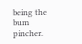being the bum pincher.